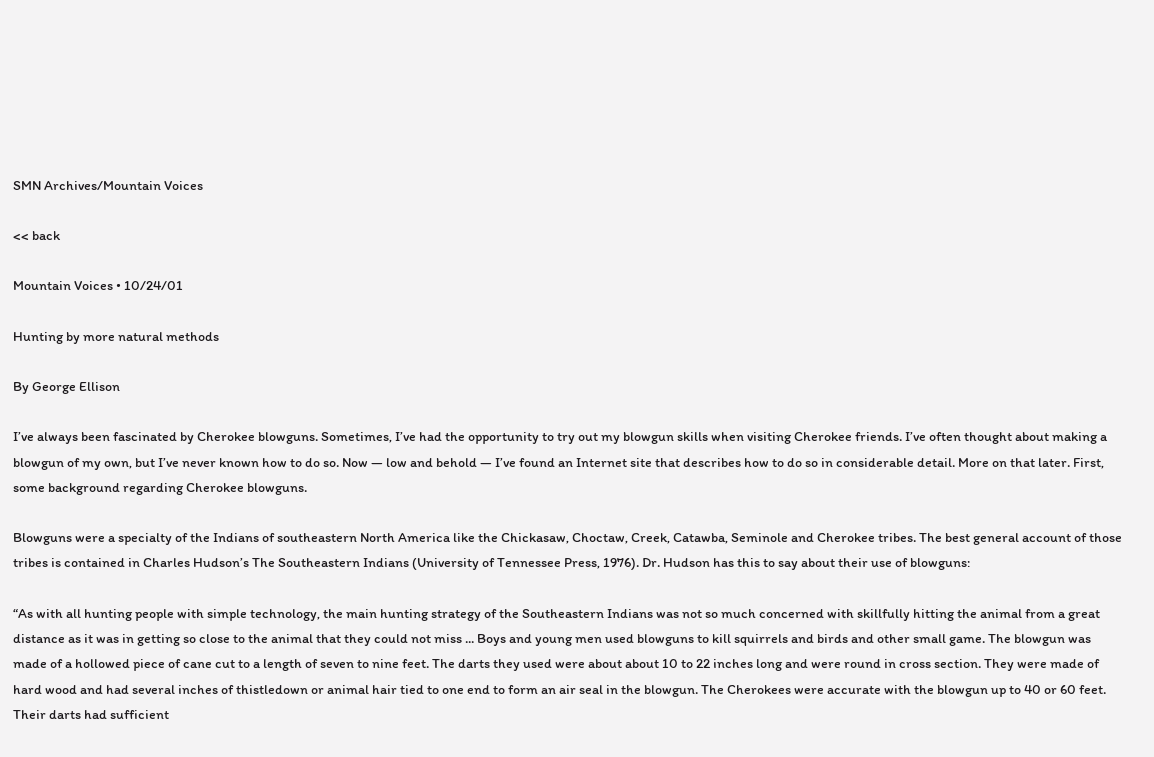SMN Archives/Mountain Voices

<< back

Mountain Voices • 10/24/01

Hunting by more natural methods

By George Ellison

I’ve always been fascinated by Cherokee blowguns. Sometimes, I’ve had the opportunity to try out my blowgun skills when visiting Cherokee friends. I’ve often thought about making a blowgun of my own, but I’ve never known how to do so. Now — low and behold — I’ve found an Internet site that describes how to do so in considerable detail. More on that later. First, some background regarding Cherokee blowguns.

Blowguns were a specialty of the Indians of southeastern North America like the Chickasaw, Choctaw, Creek, Catawba, Seminole and Cherokee tribes. The best general account of those tribes is contained in Charles Hudson’s The Southeastern Indians (University of Tennessee Press, 1976). Dr. Hudson has this to say about their use of blowguns:

“As with all hunting people with simple technology, the main hunting strategy of the Southeastern Indians was not so much concerned with skillfully hitting the animal from a great distance as it was in getting so close to the animal that they could not miss ... Boys and young men used blowguns to kill squirrels and birds and other small game. The blowgun was made of a hollowed piece of cane cut to a length of seven to nine feet. The darts they used were about about 10 to 22 inches long and were round in cross section. They were made of hard wood and had several inches of thistledown or animal hair tied to one end to form an air seal in the blowgun. The Cherokees were accurate with the blowgun up to 40 or 60 feet. Their darts had sufficient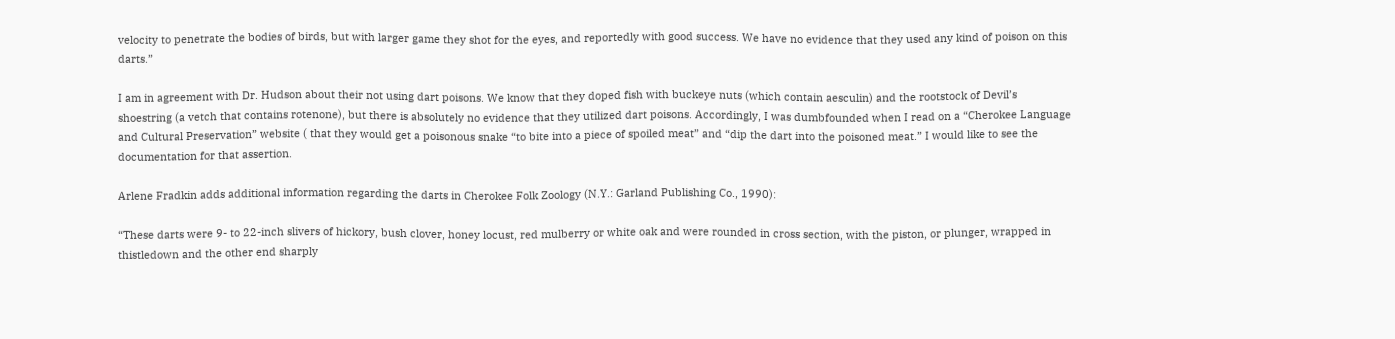velocity to penetrate the bodies of birds, but with larger game they shot for the eyes, and reportedly with good success. We have no evidence that they used any kind of poison on this darts.”

I am in agreement with Dr. Hudson about their not using dart poisons. We know that they doped fish with buckeye nuts (which contain aesculin) and the rootstock of Devil’s shoestring (a vetch that contains rotenone), but there is absolutely no evidence that they utilized dart poisons. Accordingly, I was dumbfounded when I read on a “Cherokee Language and Cultural Preservation” website ( that they would get a poisonous snake “to bite into a piece of spoiled meat” and “dip the dart into the poisoned meat.” I would like to see the documentation for that assertion.

Arlene Fradkin adds additional information regarding the darts in Cherokee Folk Zoology (N.Y.: Garland Publishing Co., 1990):

“These darts were 9- to 22-inch slivers of hickory, bush clover, honey locust, red mulberry or white oak and were rounded in cross section, with the piston, or plunger, wrapped in thistledown and the other end sharply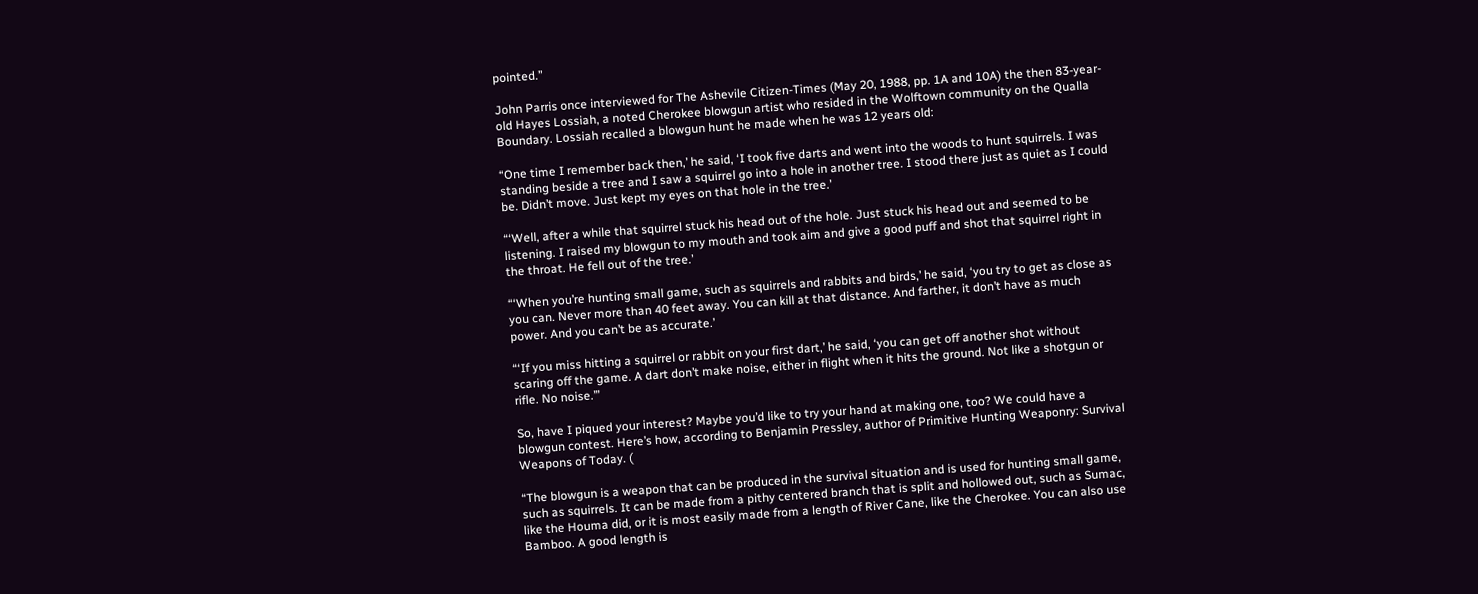pointed.”

John Parris once interviewed for The Ashevile Citizen-Times (May 20, 1988, pp. 1A and 10A) the then 83-year-old Hayes Lossiah, a noted Cherokee blowgun artist who resided in the Wolftown community on the Qualla Boundary. Lossiah recalled a blowgun hunt he made when he was 12 years old:

“One time I remember back then,’ he said, ‘I took five darts and went into the woods to hunt squirrels. I was standing beside a tree and I saw a squirrel go into a hole in another tree. I stood there just as quiet as I could be. Didn’t move. Just kept my eyes on that hole in the tree.’

“‘Well, after a while that squirrel stuck his head out of the hole. Just stuck his head out and seemed to be listening. I raised my blowgun to my mouth and took aim and give a good puff and shot that squirrel right in the throat. He fell out of the tree.’

“‘When you’re hunting small game, such as squirrels and rabbits and birds,’ he said, ‘you try to get as close as you can. Never more than 40 feet away. You can kill at that distance. And farther, it don’t have as much power. And you can’t be as accurate.’

“‘If you miss hitting a squirrel or rabbit on your first dart,’ he said, ‘you can get off another shot without scaring off the game. A dart don’t make noise, either in flight when it hits the ground. Not like a shotgun or rifle. No noise.’”

So, have I piqued your interest? Maybe you’d like to try your hand at making one, too? We could have a blowgun contest. Here’s how, according to Benjamin Pressley, author of Primitive Hunting Weaponry: Survival Weapons of Today. (

“The blowgun is a weapon that can be produced in the survival situation and is used for hunting small game, such as squirrels. It can be made from a pithy centered branch that is split and hollowed out, such as Sumac, like the Houma did, or it is most easily made from a length of River Cane, like the Cherokee. You can also use Bamboo. A good length is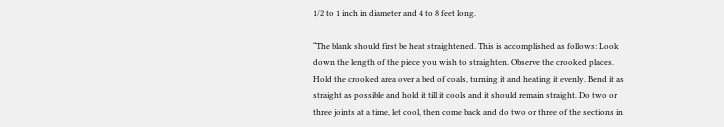1/2 to 1 inch in diameter and 4 to 8 feet long.

“The blank should first be heat straightened. This is accomplished as follows: Look down the length of the piece you wish to straighten. Observe the crooked places. Hold the crooked area over a bed of coals, turning it and heating it evenly. Bend it as straight as possible and hold it till it cools and it should remain straight. Do two or three joints at a time, let cool, then come back and do two or three of the sections in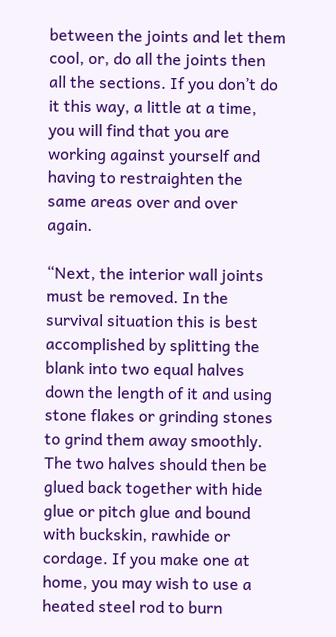between the joints and let them cool, or, do all the joints then all the sections. If you don’t do it this way, a little at a time, you will find that you are working against yourself and having to restraighten the same areas over and over again.

“Next, the interior wall joints must be removed. In the survival situation this is best accomplished by splitting the blank into two equal halves down the length of it and using stone flakes or grinding stones to grind them away smoothly. The two halves should then be glued back together with hide glue or pitch glue and bound with buckskin, rawhide or cordage. If you make one at home, you may wish to use a heated steel rod to burn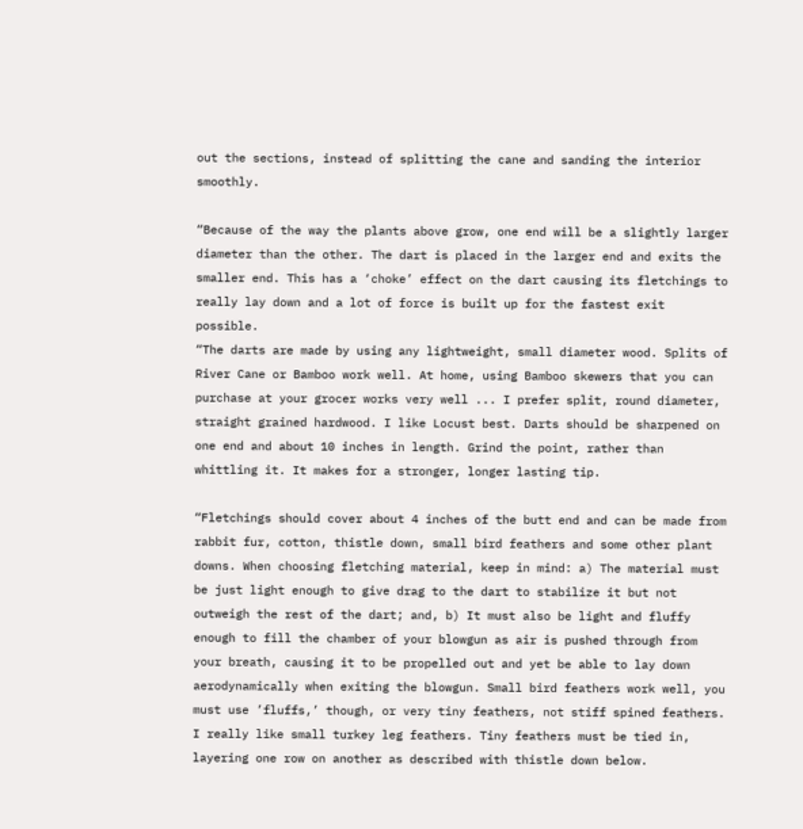out the sections, instead of splitting the cane and sanding the interior smoothly.

“Because of the way the plants above grow, one end will be a slightly larger diameter than the other. The dart is placed in the larger end and exits the smaller end. This has a ‘choke’ effect on the dart causing its fletchings to really lay down and a lot of force is built up for the fastest exit possible.
“The darts are made by using any lightweight, small diameter wood. Splits of River Cane or Bamboo work well. At home, using Bamboo skewers that you can purchase at your grocer works very well ... I prefer split, round diameter, straight grained hardwood. I like Locust best. Darts should be sharpened on one end and about 10 inches in length. Grind the point, rather than whittling it. It makes for a stronger, longer lasting tip.

“Fletchings should cover about 4 inches of the butt end and can be made from rabbit fur, cotton, thistle down, small bird feathers and some other plant downs. When choosing fletching material, keep in mind: a) The material must be just light enough to give drag to the dart to stabilize it but not outweigh the rest of the dart; and, b) It must also be light and fluffy enough to fill the chamber of your blowgun as air is pushed through from your breath, causing it to be propelled out and yet be able to lay down aerodynamically when exiting the blowgun. Small bird feathers work well, you must use ’fluffs,’ though, or very tiny feathers, not stiff spined feathers. I really like small turkey leg feathers. Tiny feathers must be tied in, layering one row on another as described with thistle down below.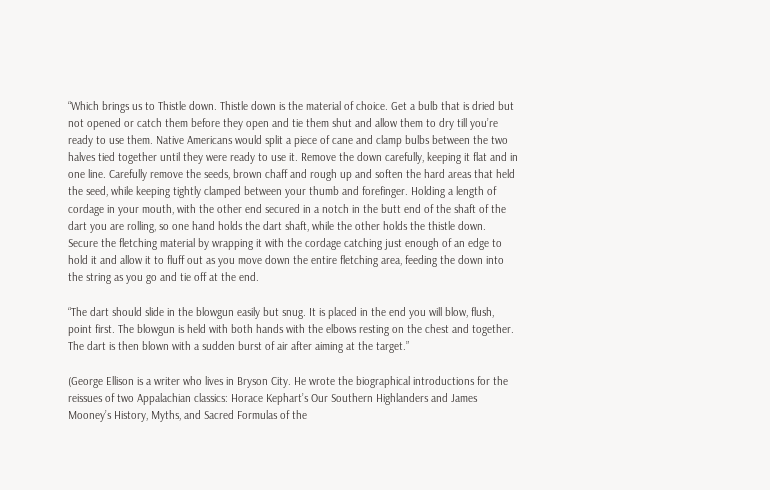“Which brings us to Thistle down. Thistle down is the material of choice. Get a bulb that is dried but not opened or catch them before they open and tie them shut and allow them to dry till you’re ready to use them. Native Americans would split a piece of cane and clamp bulbs between the two halves tied together until they were ready to use it. Remove the down carefully, keeping it flat and in one line. Carefully remove the seeds, brown chaff and rough up and soften the hard areas that held the seed, while keeping tightly clamped between your thumb and forefinger. Holding a length of cordage in your mouth, with the other end secured in a notch in the butt end of the shaft of the dart you are rolling, so one hand holds the dart shaft, while the other holds the thistle down. Secure the fletching material by wrapping it with the cordage catching just enough of an edge to hold it and allow it to fluff out as you move down the entire fletching area, feeding the down into the string as you go and tie off at the end.

“The dart should slide in the blowgun easily but snug. It is placed in the end you will blow, flush, point first. The blowgun is held with both hands with the elbows resting on the chest and together. The dart is then blown with a sudden burst of air after aiming at the target.”

(George Ellison is a writer who lives in Bryson City. He wrote the biographical introductions for the reissues of two Appalachian classics: Horace Kephart’s Our Southern Highlanders and James Mooney’s History, Myths, and Sacred Formulas of the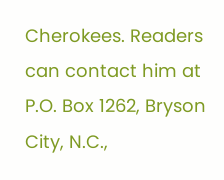Cherokees. Readers can contact him at P.O. Box 1262, Bryson City, N.C.,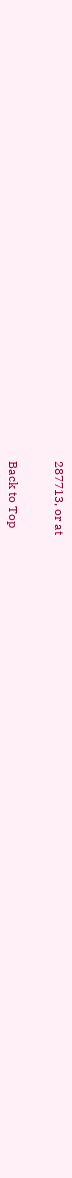287713, or at


Back to Top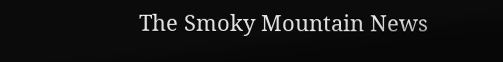The Smoky Mountain News